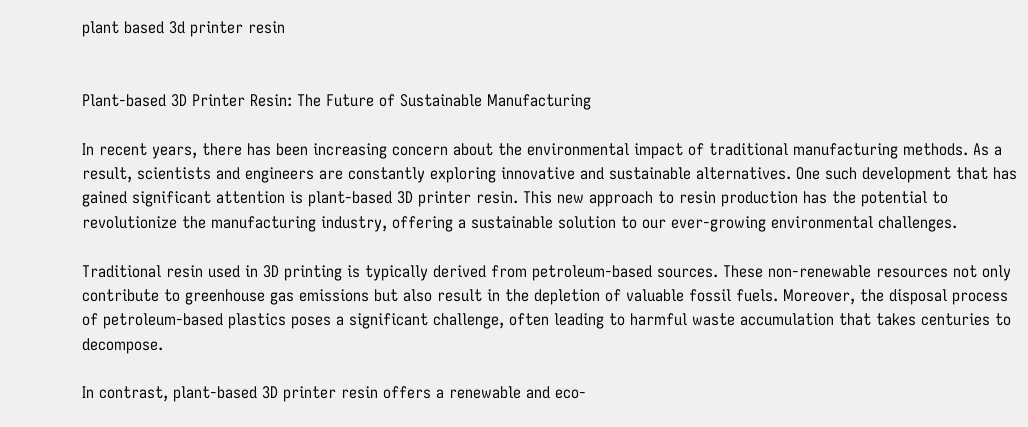plant based 3d printer resin


Plant-based 3D Printer Resin: The Future of Sustainable Manufacturing

In recent years, there has been increasing concern about the environmental impact of traditional manufacturing methods. As a result, scientists and engineers are constantly exploring innovative and sustainable alternatives. One such development that has gained significant attention is plant-based 3D printer resin. This new approach to resin production has the potential to revolutionize the manufacturing industry, offering a sustainable solution to our ever-growing environmental challenges.

Traditional resin used in 3D printing is typically derived from petroleum-based sources. These non-renewable resources not only contribute to greenhouse gas emissions but also result in the depletion of valuable fossil fuels. Moreover, the disposal process of petroleum-based plastics poses a significant challenge, often leading to harmful waste accumulation that takes centuries to decompose.

In contrast, plant-based 3D printer resin offers a renewable and eco-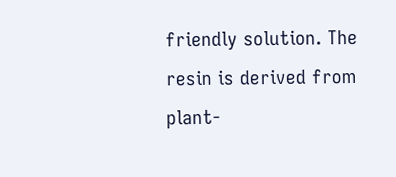friendly solution. The resin is derived from plant-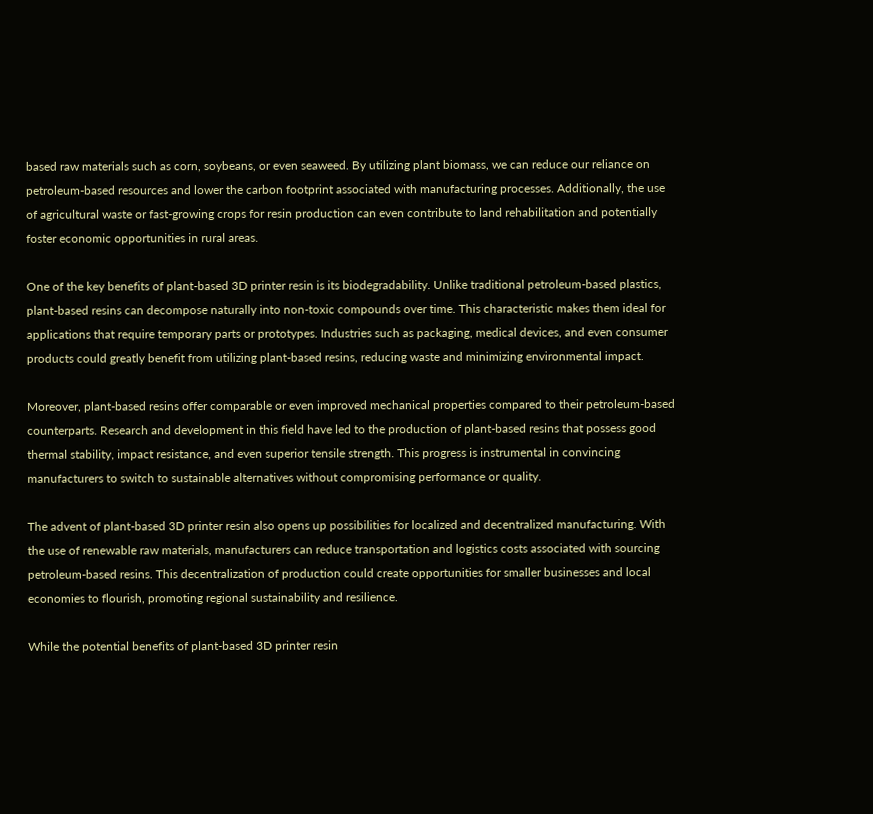based raw materials such as corn, soybeans, or even seaweed. By utilizing plant biomass, we can reduce our reliance on petroleum-based resources and lower the carbon footprint associated with manufacturing processes. Additionally, the use of agricultural waste or fast-growing crops for resin production can even contribute to land rehabilitation and potentially foster economic opportunities in rural areas.

One of the key benefits of plant-based 3D printer resin is its biodegradability. Unlike traditional petroleum-based plastics, plant-based resins can decompose naturally into non-toxic compounds over time. This characteristic makes them ideal for applications that require temporary parts or prototypes. Industries such as packaging, medical devices, and even consumer products could greatly benefit from utilizing plant-based resins, reducing waste and minimizing environmental impact.

Moreover, plant-based resins offer comparable or even improved mechanical properties compared to their petroleum-based counterparts. Research and development in this field have led to the production of plant-based resins that possess good thermal stability, impact resistance, and even superior tensile strength. This progress is instrumental in convincing manufacturers to switch to sustainable alternatives without compromising performance or quality.

The advent of plant-based 3D printer resin also opens up possibilities for localized and decentralized manufacturing. With the use of renewable raw materials, manufacturers can reduce transportation and logistics costs associated with sourcing petroleum-based resins. This decentralization of production could create opportunities for smaller businesses and local economies to flourish, promoting regional sustainability and resilience.

While the potential benefits of plant-based 3D printer resin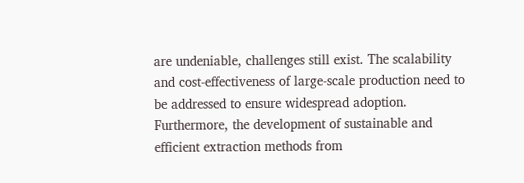are undeniable, challenges still exist. The scalability and cost-effectiveness of large-scale production need to be addressed to ensure widespread adoption. Furthermore, the development of sustainable and efficient extraction methods from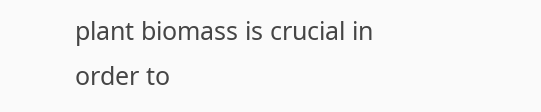plant biomass is crucial in order to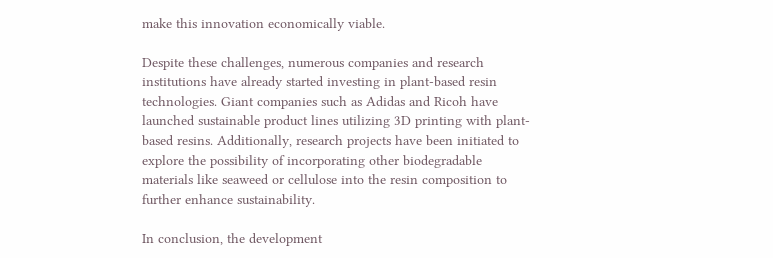make this innovation economically viable.

Despite these challenges, numerous companies and research institutions have already started investing in plant-based resin technologies. Giant companies such as Adidas and Ricoh have launched sustainable product lines utilizing 3D printing with plant-based resins. Additionally, research projects have been initiated to explore the possibility of incorporating other biodegradable materials like seaweed or cellulose into the resin composition to further enhance sustainability.

In conclusion, the development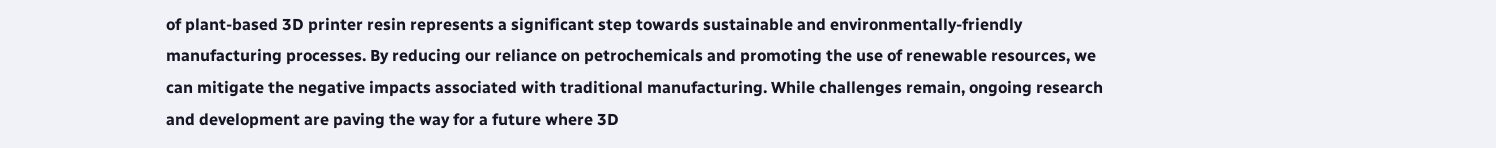of plant-based 3D printer resin represents a significant step towards sustainable and environmentally-friendly manufacturing processes. By reducing our reliance on petrochemicals and promoting the use of renewable resources, we can mitigate the negative impacts associated with traditional manufacturing. While challenges remain, ongoing research and development are paving the way for a future where 3D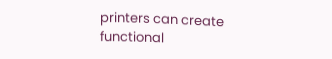printers can create functional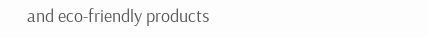and eco-friendly products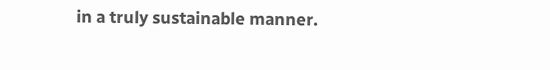in a truly sustainable manner.